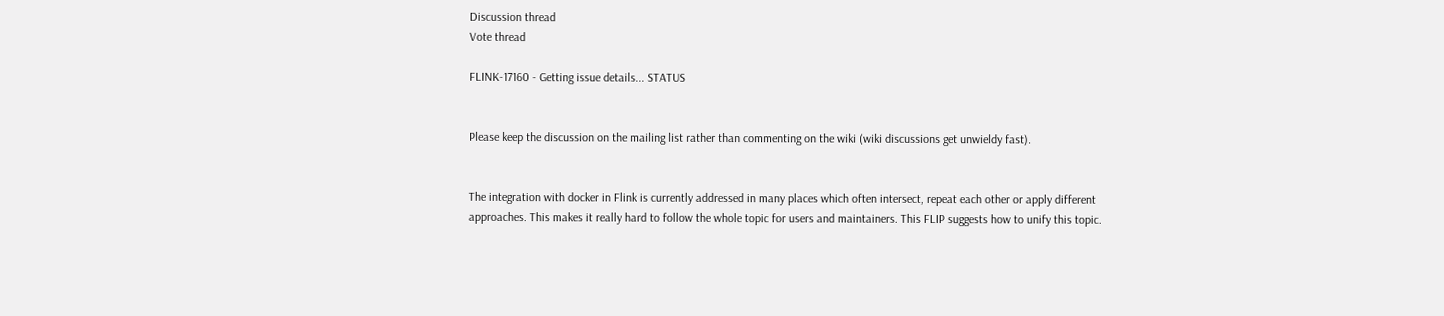Discussion thread
Vote thread

FLINK-17160 - Getting issue details... STATUS


Please keep the discussion on the mailing list rather than commenting on the wiki (wiki discussions get unwieldy fast).


The integration with docker in Flink is currently addressed in many places which often intersect, repeat each other or apply different approaches. This makes it really hard to follow the whole topic for users and maintainers. This FLIP suggests how to unify this topic.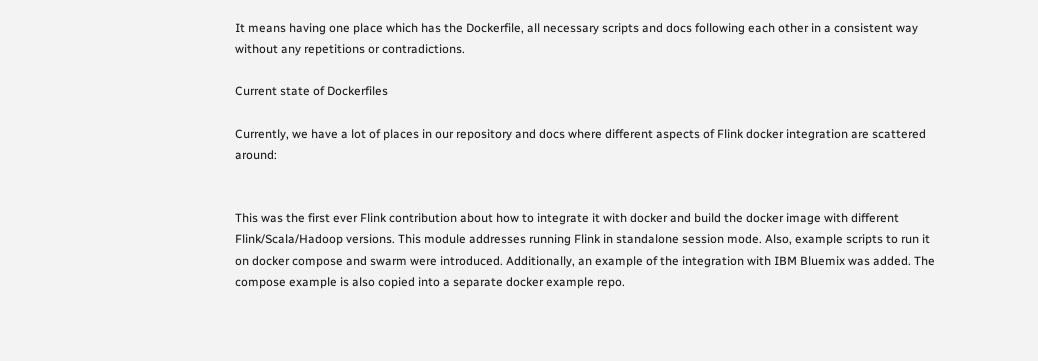It means having one place which has the Dockerfile, all necessary scripts and docs following each other in a consistent way without any repetitions or contradictions.

Current state of Dockerfiles

Currently, we have a lot of places in our repository and docs where different aspects of Flink docker integration are scattered around:


This was the first ever Flink contribution about how to integrate it with docker and build the docker image with different Flink/Scala/Hadoop versions. This module addresses running Flink in standalone session mode. Also, example scripts to run it on docker compose and swarm were introduced. Additionally, an example of the integration with IBM Bluemix was added. The compose example is also copied into a separate docker example repo.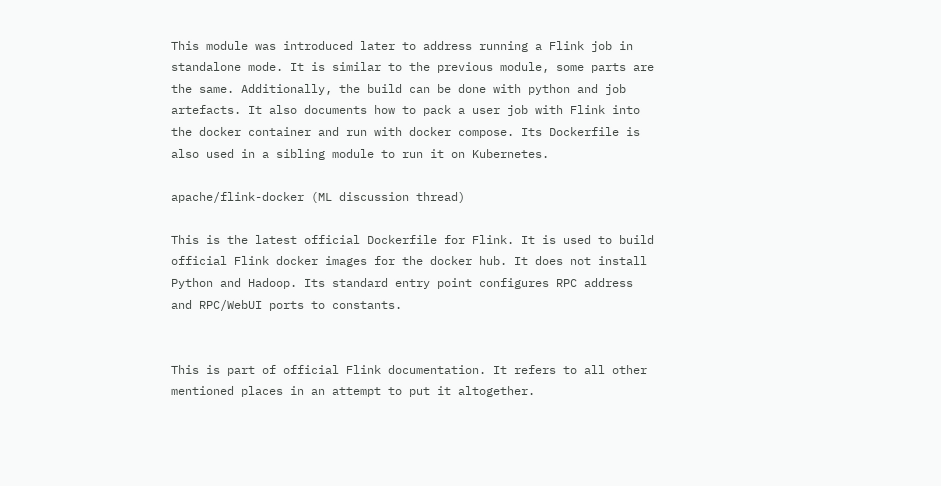This module was introduced later to address running a Flink job in standalone mode. It is similar to the previous module, some parts are the same. Additionally, the build can be done with python and job artefacts. It also documents how to pack a user job with Flink into the docker container and run with docker compose. Its Dockerfile is also used in a sibling module to run it on Kubernetes.

apache/flink-docker (ML discussion thread)

This is the latest official Dockerfile for Flink. It is used to build official Flink docker images for the docker hub. It does not install Python and Hadoop. Its standard entry point configures RPC address and RPC/WebUI ports to constants.


This is part of official Flink documentation. It refers to all other mentioned places in an attempt to put it altogether.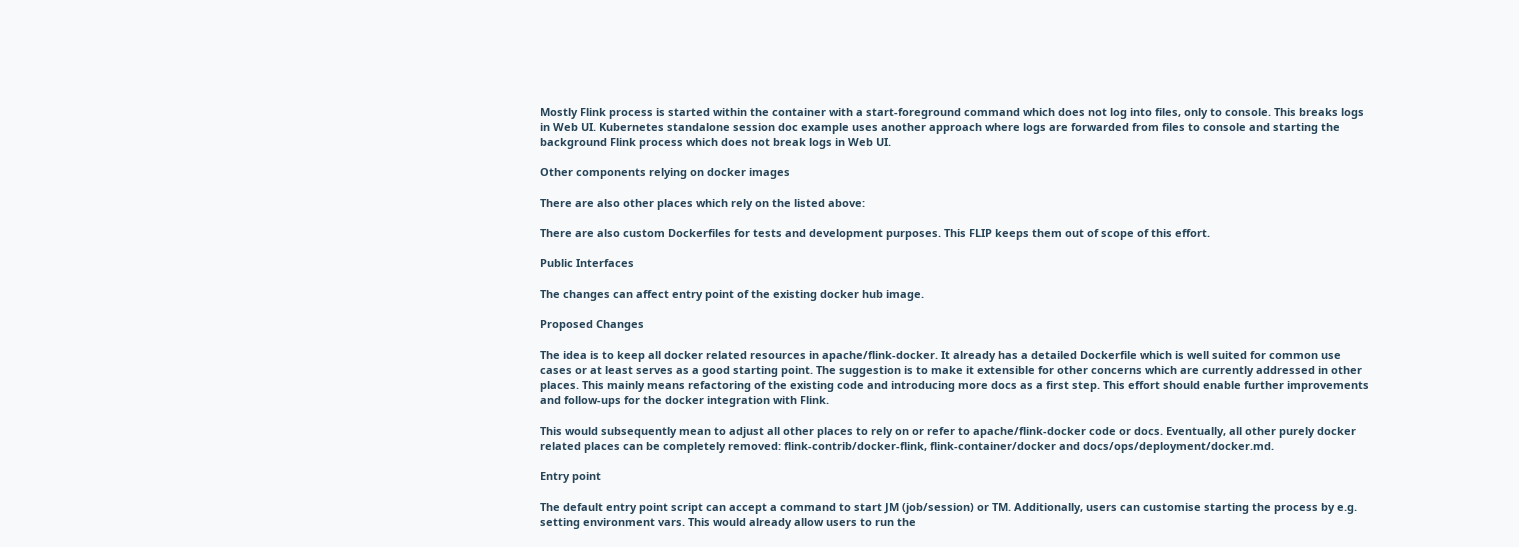Mostly Flink process is started within the container with a start-foreground command which does not log into files, only to console. This breaks logs in Web UI. Kubernetes standalone session doc example uses another approach where logs are forwarded from files to console and starting the background Flink process which does not break logs in Web UI.

Other components relying on docker images

There are also other places which rely on the listed above:

There are also custom Dockerfiles for tests and development purposes. This FLIP keeps them out of scope of this effort.

Public Interfaces

The changes can affect entry point of the existing docker hub image.

Proposed Changes

The idea is to keep all docker related resources in apache/flink-docker. It already has a detailed Dockerfile which is well suited for common use cases or at least serves as a good starting point. The suggestion is to make it extensible for other concerns which are currently addressed in other places. This mainly means refactoring of the existing code and introducing more docs as a first step. This effort should enable further improvements and follow-ups for the docker integration with Flink.

This would subsequently mean to adjust all other places to rely on or refer to apache/flink-docker code or docs. Eventually, all other purely docker related places can be completely removed: flink-contrib/docker-flink, flink-container/docker and docs/ops/deployment/docker.md.

Entry point

The default entry point script can accept a command to start JM (job/session) or TM. Additionally, users can customise starting the process by e.g. setting environment vars. This would already allow users to run the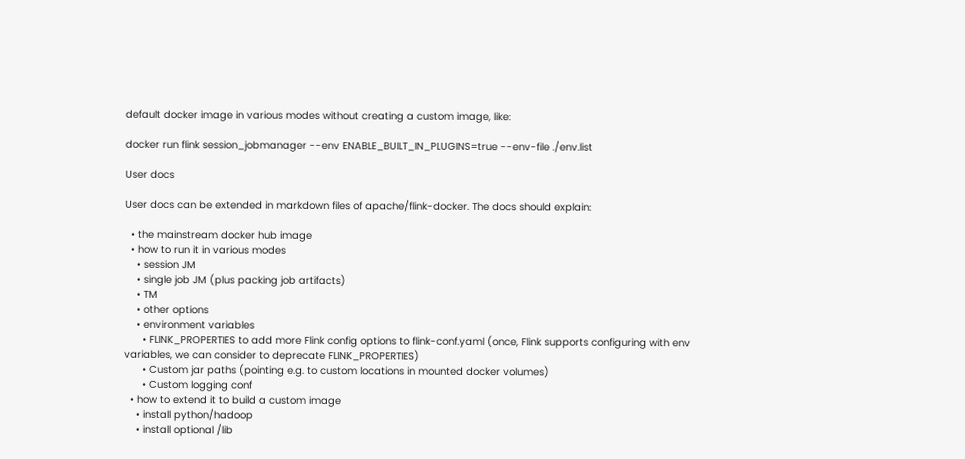default docker image in various modes without creating a custom image, like:

docker run flink session_jobmanager --env ENABLE_BUILT_IN_PLUGINS=true --env-file ./env.list

User docs

User docs can be extended in markdown files of apache/flink-docker. The docs should explain:

  • the mainstream docker hub image
  • how to run it in various modes
    • session JM
    • single job JM (plus packing job artifacts)
    • TM
    • other options
    • environment variables
      • FLINK_PROPERTIES to add more Flink config options to flink-conf.yaml (once, Flink supports configuring with env variables, we can consider to deprecate FLINK_PROPERTIES)
      • Custom jar paths (pointing e.g. to custom locations in mounted docker volumes)
      • Custom logging conf
  • how to extend it to build a custom image
    • install python/hadoop
    • install optional /lib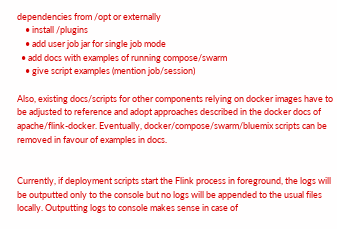dependencies from /opt or externally
    • install /plugins
    • add user job jar for single job mode
  • add docs with examples of running compose/swarm
    • give script examples (mention job/session)

Also, existing docs/scripts for other components relying on docker images have to be adjusted to reference and adopt approaches described in the docker docs of apache/flink-docker. Eventually, docker/compose/swarm/bluemix scripts can be removed in favour of examples in docs.


Currently, if deployment scripts start the Flink process in foreground, the logs will be outputted only to the console but no logs will be appended to the usual files locally. Outputting logs to console makes sense in case of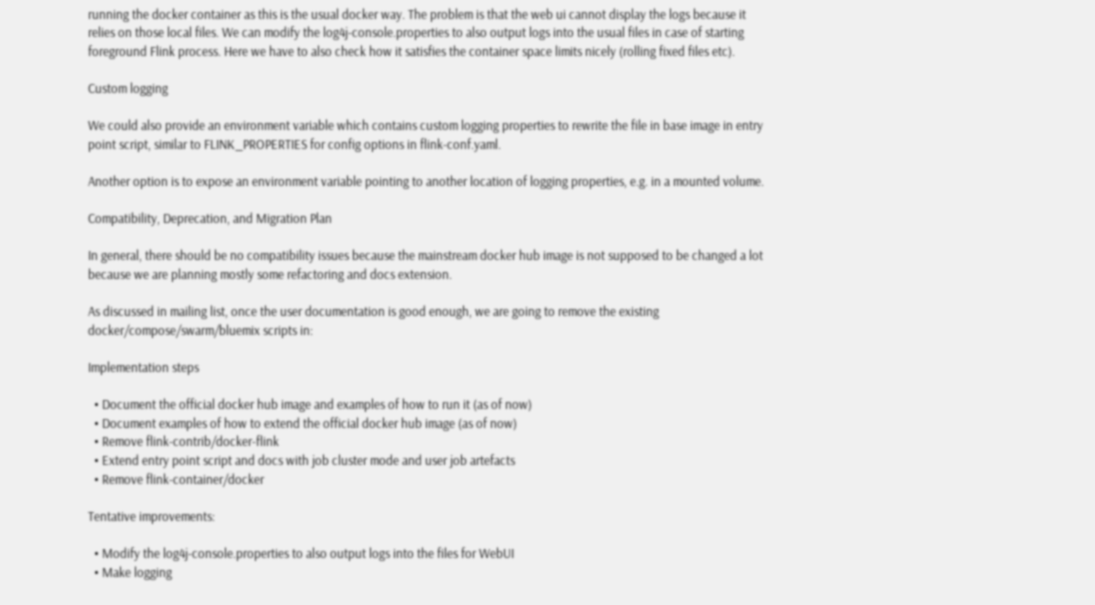running the docker container as this is the usual docker way. The problem is that the web ui cannot display the logs because it relies on those local files. We can modify the log4j-console.properties to also output logs into the usual files in case of starting foreground Flink process. Here we have to also check how it satisfies the container space limits nicely (rolling fixed files etc).

Custom logging

We could also provide an environment variable which contains custom logging properties to rewrite the file in base image in entry point script, similar to FLINK_PROPERTIES for config options in flink-conf.yaml.

Another option is to expose an environment variable pointing to another location of logging properties, e.g. in a mounted volume.

Compatibility, Deprecation, and Migration Plan

In general, there should be no compatibility issues because the mainstream docker hub image is not supposed to be changed a lot because we are planning mostly some refactoring and docs extension.

As discussed in mailing list, once the user documentation is good enough, we are going to remove the existing docker/compose/swarm/bluemix scripts in:

Implementation steps

  • Document the official docker hub image and examples of how to run it (as of now)
  • Document examples of how to extend the official docker hub image (as of now)
  • Remove flink-contrib/docker-flink
  • Extend entry point script and docs with job cluster mode and user job artefacts
  • Remove flink-container/docker

Tentative improvements:

  • Modify the log4j-console.properties to also output logs into the files for WebUI
  • Make logging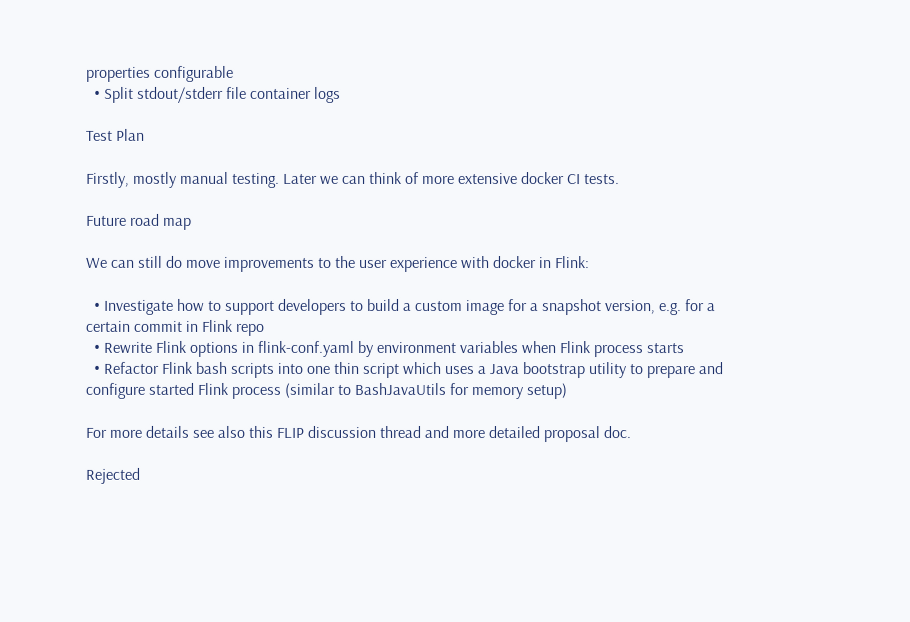properties configurable
  • Split stdout/stderr file container logs

Test Plan

Firstly, mostly manual testing. Later we can think of more extensive docker CI tests.

Future road map

We can still do move improvements to the user experience with docker in Flink:

  • Investigate how to support developers to build a custom image for a snapshot version, e.g. for a certain commit in Flink repo
  • Rewrite Flink options in flink-conf.yaml by environment variables when Flink process starts
  • Refactor Flink bash scripts into one thin script which uses a Java bootstrap utility to prepare and configure started Flink process (similar to BashJavaUtils for memory setup)

For more details see also this FLIP discussion thread and more detailed proposal doc.

Rejected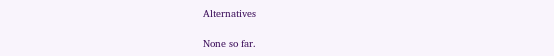Alternatives

None so far.